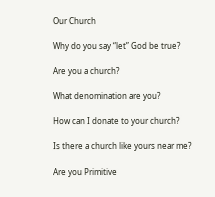Our Church

Why do you say “let” God be true?

Are you a church?

What denomination are you?

How can I donate to your church?

Is there a church like yours near me?

Are you Primitive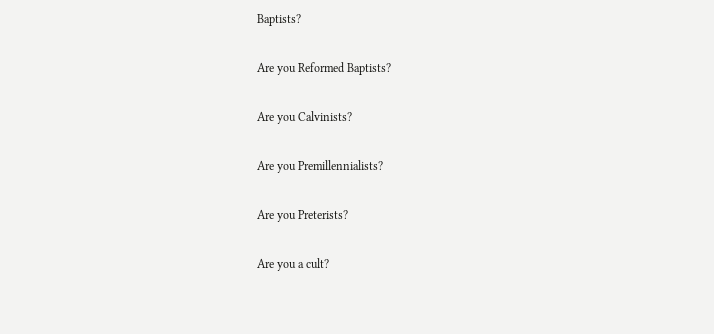Baptists?

Are you Reformed Baptists?

Are you Calvinists?

Are you Premillennialists?

Are you Preterists?

Are you a cult?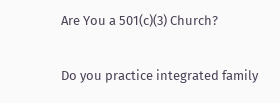Are You a 501(c)(3) Church?

Do you practice integrated family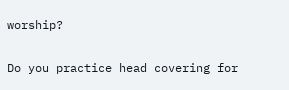worship?

Do you practice head covering for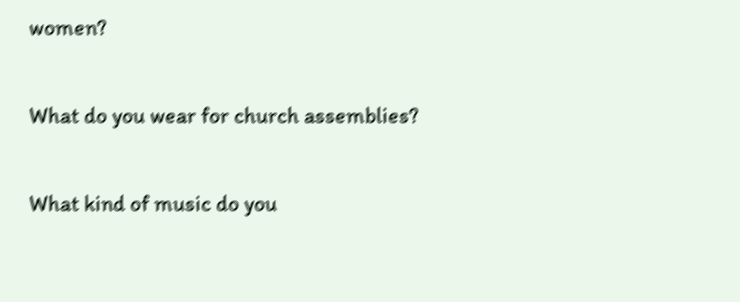women?

What do you wear for church assemblies?

What kind of music do you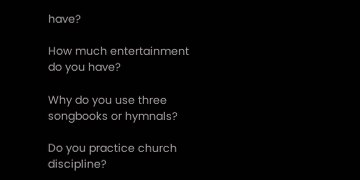have?

How much entertainment do you have?

Why do you use three songbooks or hymnals?

Do you practice church discipline?